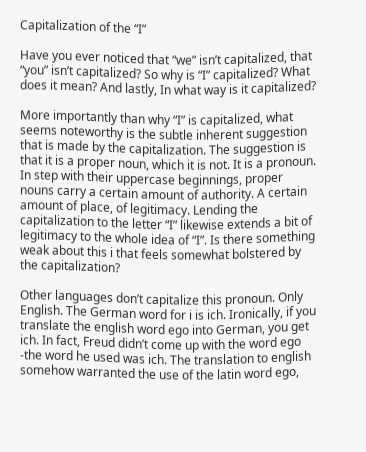Capitalization of the “I”

Have you ever noticed that “we” isn’t capitalized, that “you” isn’t capitalized? So why is “I” capitalized? What does it mean? And lastly, In what way is it capitalized?

More importantly than why “I” is capitalized, what seems noteworthy is the subtle inherent suggestion that is made by the capitalization. The suggestion is that it is a proper noun, which it is not. It is a pronoun. In step with their uppercase beginnings, proper nouns carry a certain amount of authority. A certain amount of place, of legitimacy. Lending the capitalization to the letter “I” likewise extends a bit of legitimacy to the whole idea of “I”. Is there something weak about this i that feels somewhat bolstered by the capitalization?

Other languages don’t capitalize this pronoun. Only English. The German word for i is ich. Ironically, if you translate the english word ego into German, you get ich. In fact, Freud didn’t come up with the word ego -the word he used was ich. The translation to english somehow warranted the use of the latin word ego,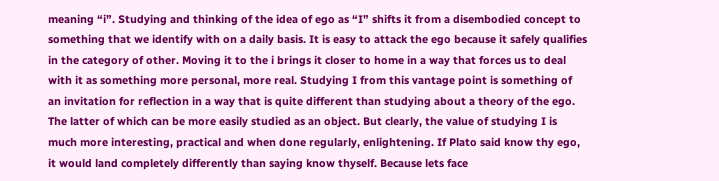meaning “i”. Studying and thinking of the idea of ego as “I” shifts it from a disembodied concept to something that we identify with on a daily basis. It is easy to attack the ego because it safely qualifies in the category of other. Moving it to the i brings it closer to home in a way that forces us to deal with it as something more personal, more real. Studying I from this vantage point is something of an invitation for reflection in a way that is quite different than studying about a theory of the ego. The latter of which can be more easily studied as an object. But clearly, the value of studying I is much more interesting, practical and when done regularly, enlightening. If Plato said know thy ego, it would land completely differently than saying know thyself. Because lets face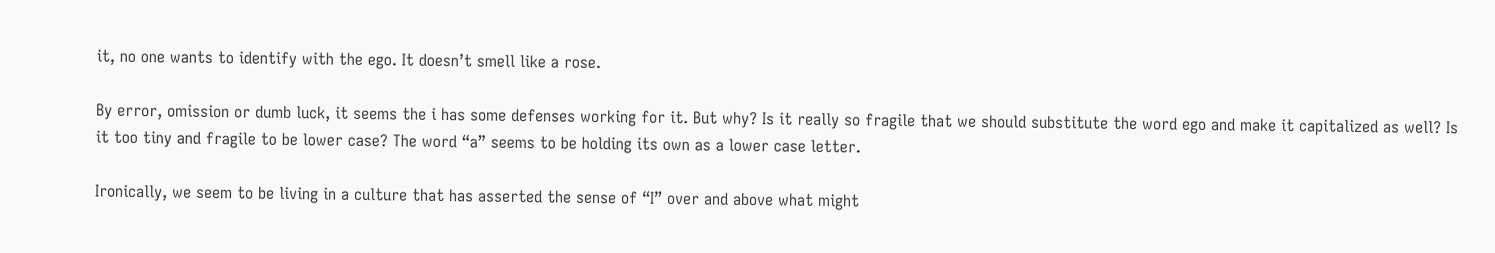it, no one wants to identify with the ego. It doesn’t smell like a rose.

By error, omission or dumb luck, it seems the i has some defenses working for it. But why? Is it really so fragile that we should substitute the word ego and make it capitalized as well? Is it too tiny and fragile to be lower case? The word “a” seems to be holding its own as a lower case letter.

Ironically, we seem to be living in a culture that has asserted the sense of “I” over and above what might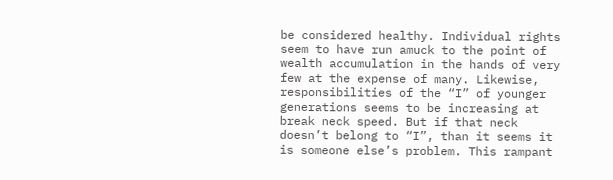be considered healthy. Individual rights seem to have run amuck to the point of wealth accumulation in the hands of very few at the expense of many. Likewise, responsibilities of the “I” of younger generations seems to be increasing at break neck speed. But if that neck doesn’t belong to “I”, than it seems it is someone else’s problem. This rampant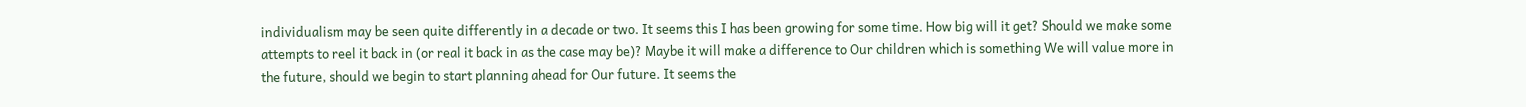individualism may be seen quite differently in a decade or two. It seems this I has been growing for some time. How big will it get? Should we make some attempts to reel it back in (or real it back in as the case may be)? Maybe it will make a difference to Our children which is something We will value more in the future, should we begin to start planning ahead for Our future. It seems the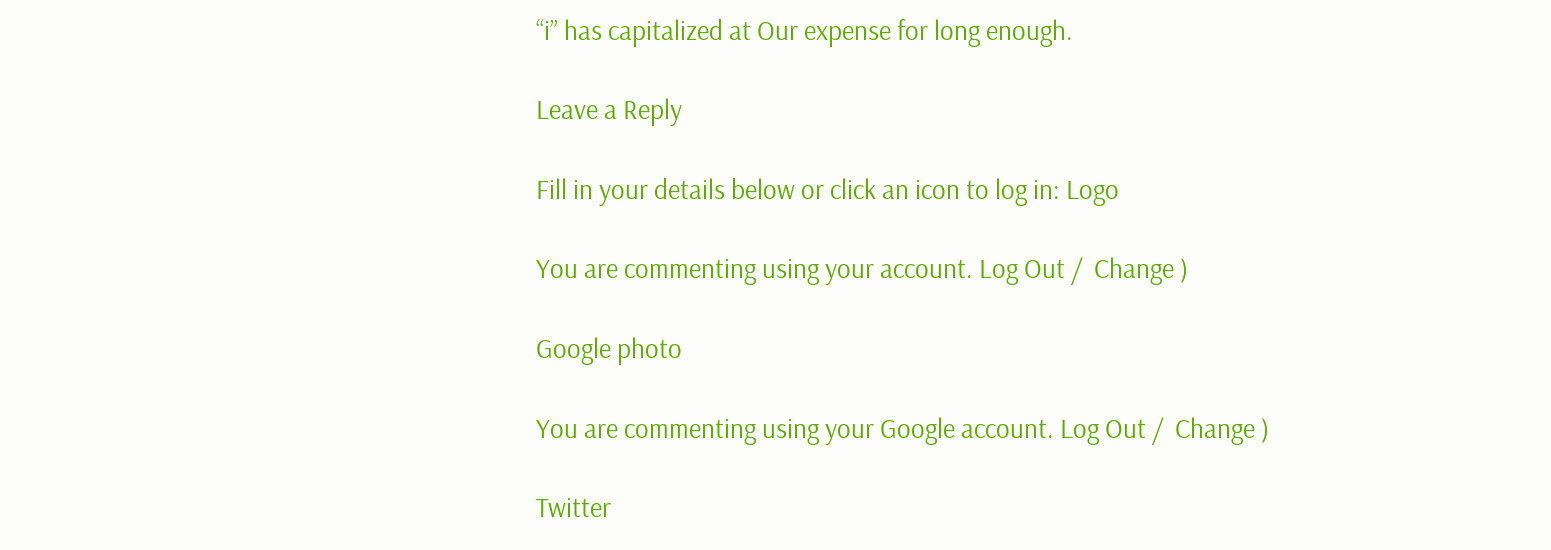“i” has capitalized at Our expense for long enough.

Leave a Reply

Fill in your details below or click an icon to log in: Logo

You are commenting using your account. Log Out /  Change )

Google photo

You are commenting using your Google account. Log Out /  Change )

Twitter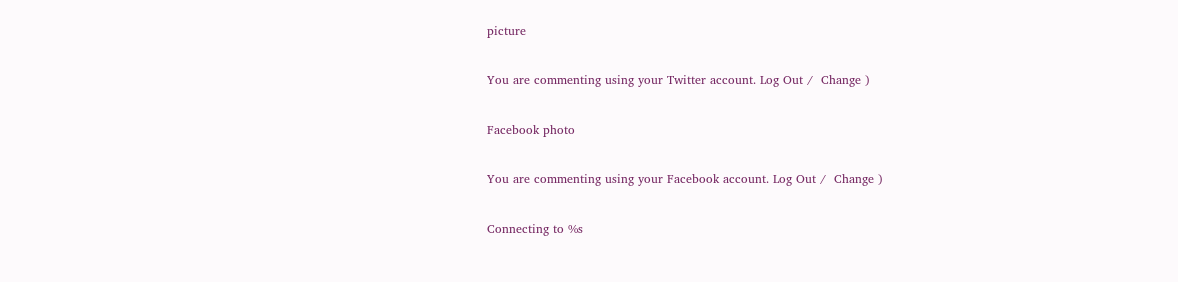picture

You are commenting using your Twitter account. Log Out /  Change )

Facebook photo

You are commenting using your Facebook account. Log Out /  Change )

Connecting to %s